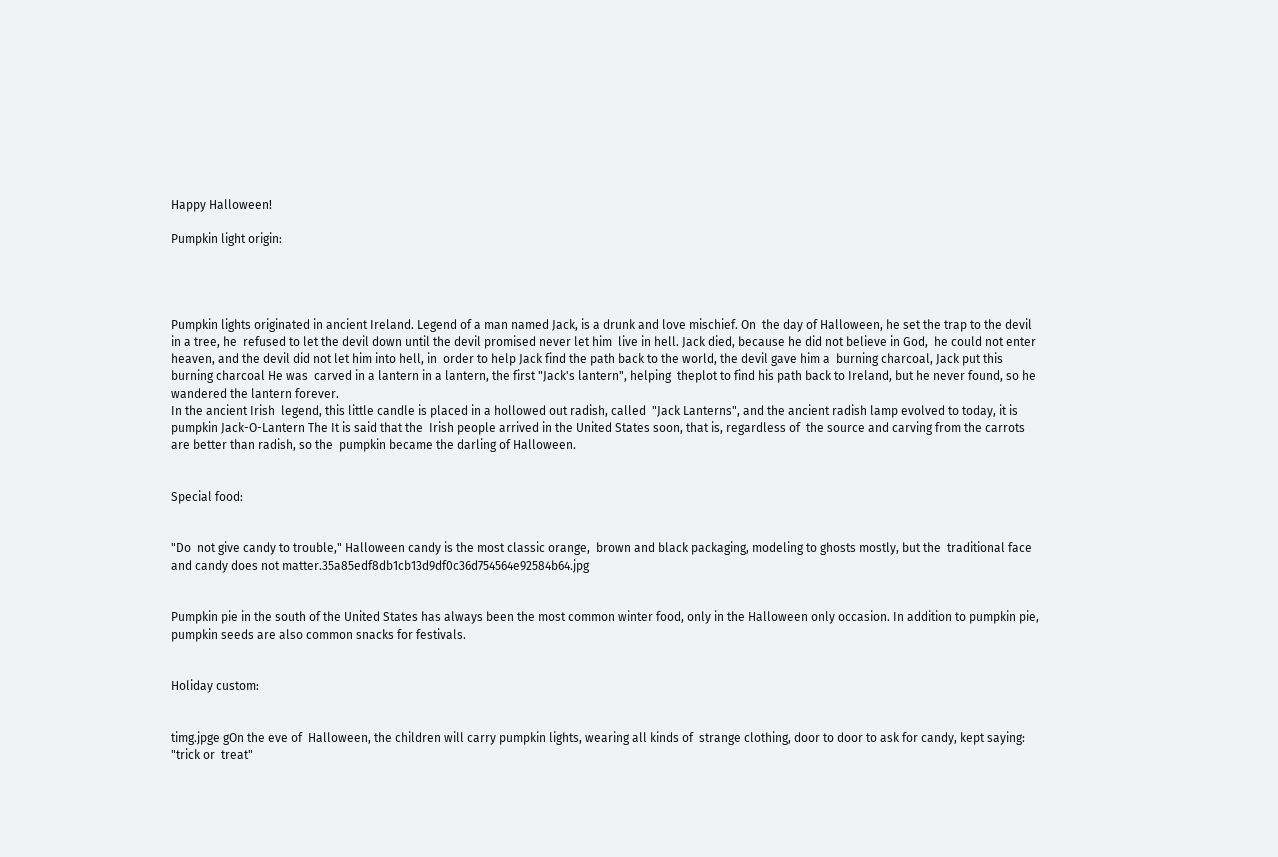Happy Halloween!

Pumpkin light origin:




Pumpkin lights originated in ancient Ireland. Legend of a man named Jack, is a drunk and love mischief. On  the day of Halloween, he set the trap to the devil in a tree, he  refused to let the devil down until the devil promised never let him  live in hell. Jack died, because he did not believe in God,  he could not enter heaven, and the devil did not let him into hell, in  order to help Jack find the path back to the world, the devil gave him a  burning charcoal, Jack put this burning charcoal He was  carved in a lantern in a lantern, the first "Jack's lantern", helping  theplot to find his path back to Ireland, but he never found, so he  wandered the lantern forever.
In the ancient Irish  legend, this little candle is placed in a hollowed out radish, called  "Jack Lanterns", and the ancient radish lamp evolved to today, it is  pumpkin Jack-O-Lantern The It is said that the  Irish people arrived in the United States soon, that is, regardless of  the source and carving from the carrots are better than radish, so the  pumpkin became the darling of Halloween.


Special food:


"Do  not give candy to trouble," Halloween candy is the most classic orange,  brown and black packaging, modeling to ghosts mostly, but the  traditional face and candy does not matter.35a85edf8db1cb13d9df0c36d754564e92584b64.jpg


Pumpkin pie in the south of the United States has always been the most common winter food, only in the Halloween only occasion. In addition to pumpkin pie, pumpkin seeds are also common snacks for festivals.


Holiday custom:


timg.jpge gOn the eve of  Halloween, the children will carry pumpkin lights, wearing all kinds of  strange clothing, door to door to ask for candy, kept saying: "trick or  treat"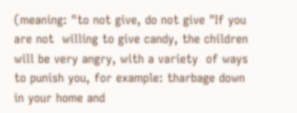(meaning: "to not give, do not give "If you are not  willing to give candy, the children will be very angry, with a variety  of ways to punish you, for example: tharbage down in your home and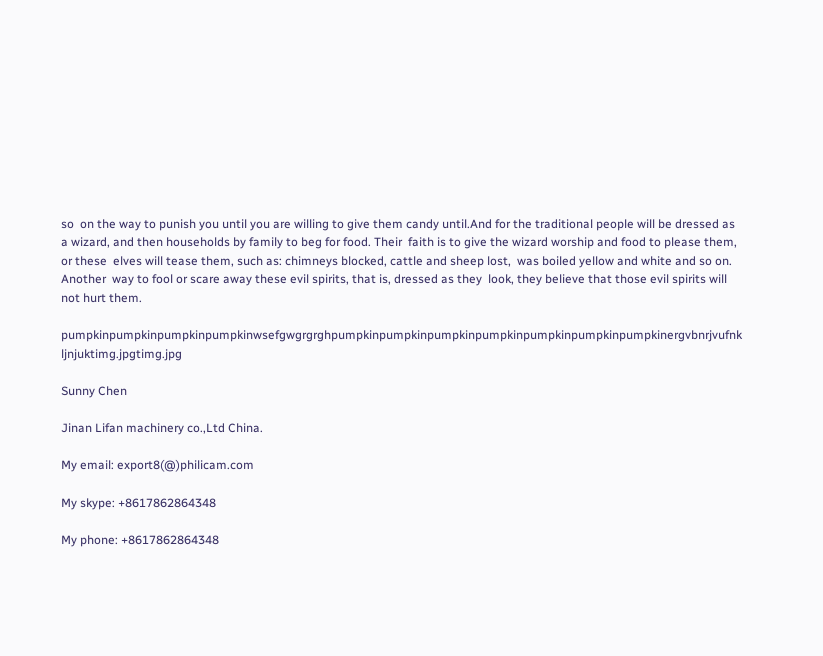so  on the way to punish you until you are willing to give them candy until.And for the traditional people will be dressed as a wizard, and then households by family to beg for food. Their  faith is to give the wizard worship and food to please them, or these  elves will tease them, such as: chimneys blocked, cattle and sheep lost,  was boiled yellow and white and so on. Another  way to fool or scare away these evil spirits, that is, dressed as they  look, they believe that those evil spirits will not hurt them.

pumpkinpumpkinpumpkinpumpkinwsefgwgrgrghpumpkinpumpkinpumpkinpumpkinpumpkinpumpkinpumpkinergvbnrjvufnk ljnjuktimg.jpgtimg.jpg

Sunny Chen

Jinan Lifan machinery co.,Ltd China.

My email: export8(@)philicam.com

My skype: +8617862864348

My phone: +8617862864348